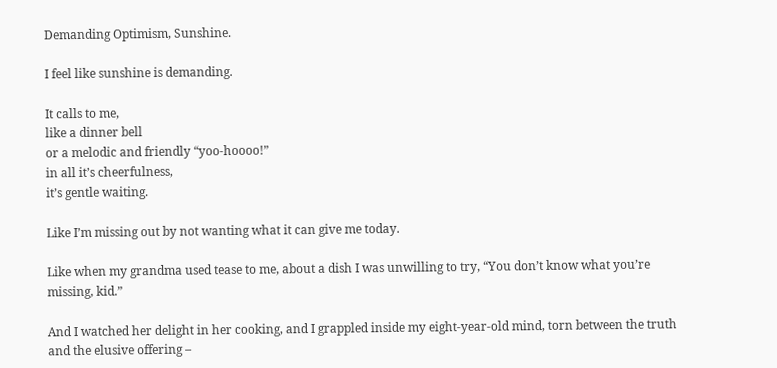Demanding Optimism, Sunshine.

I feel like sunshine is demanding.

It calls to me,
like a dinner bell
or a melodic and friendly “yoo-hoooo!”
in all it’s cheerfulness,
it’s gentle waiting.

Like I’m missing out by not wanting what it can give me today.

Like when my grandma used tease to me, about a dish I was unwilling to try, “You don’t know what you’re missing, kid.”

And I watched her delight in her cooking, and I grappled inside my eight-year-old mind, torn between the truth and the elusive offering –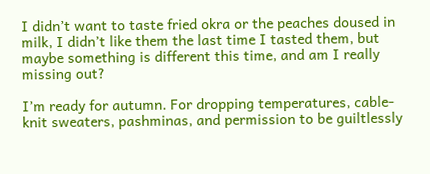I didn’t want to taste fried okra or the peaches doused in milk, I didn’t like them the last time I tasted them, but maybe something is different this time, and am I really missing out?

I’m ready for autumn. For dropping temperatures, cable-knit sweaters, pashminas, and permission to be guiltlessly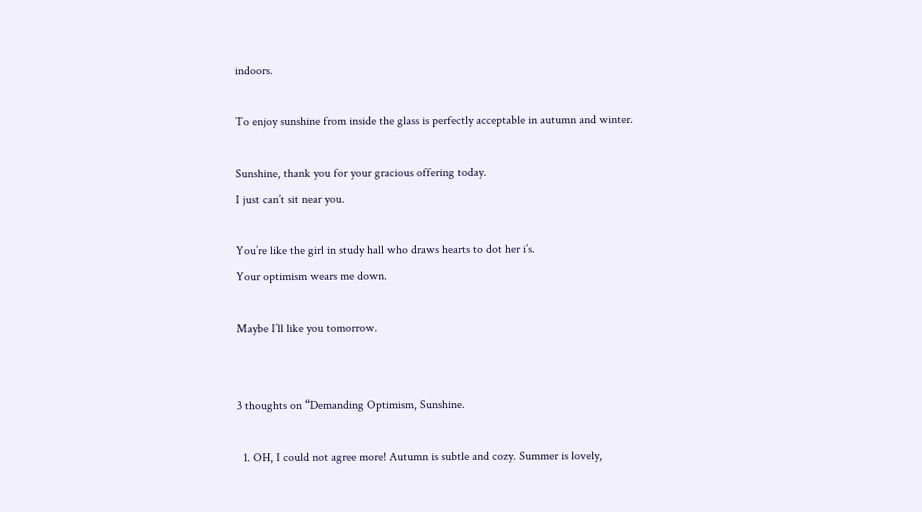indoors.

To enjoy sunshine from inside the glass is perfectly acceptable in autumn and winter.

Sunshine, thank you for your gracious offering today.
I just can’t sit near you.

You’re like the girl in study hall who draws hearts to dot her i’s.
Your optimism wears me down.

Maybe I’ll like you tomorrow.


3 thoughts on “Demanding Optimism, Sunshine.

  1. OH, I could not agree more! Autumn is subtle and cozy. Summer is lovely,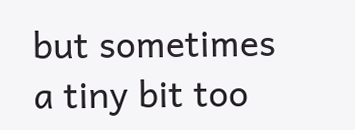but sometimes a tiny bit too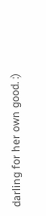darling for her own good. :)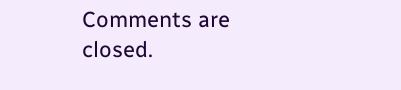Comments are closed.